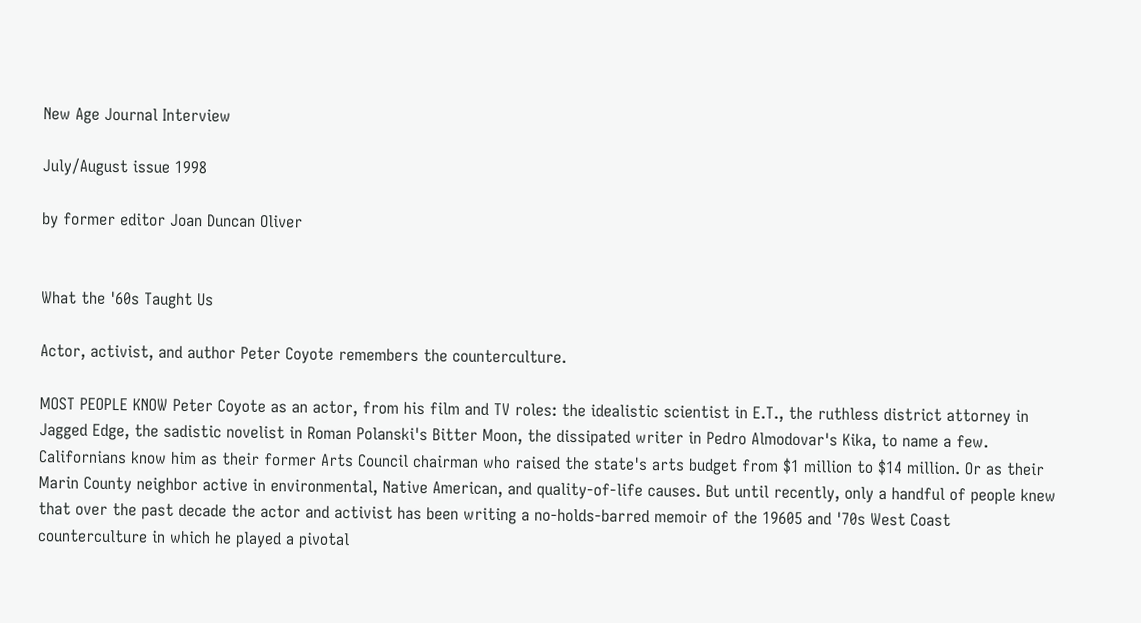New Age Journal Interview

July/August issue 1998

by former editor Joan Duncan Oliver


What the '60s Taught Us

Actor, activist, and author Peter Coyote remembers the counterculture.

MOST PEOPLE KNOW Peter Coyote as an actor, from his film and TV roles: the idealistic scientist in E.T., the ruthless district attorney in Jagged Edge, the sadistic novelist in Roman Polanski's Bitter Moon, the dissipated writer in Pedro Almodovar's Kika, to name a few. Californians know him as their former Arts Council chairman who raised the state's arts budget from $1 million to $14 million. Or as their Marin County neighbor active in environmental, Native American, and quality-of-life causes. But until recently, only a handful of people knew that over the past decade the actor and activist has been writing a no-holds-barred memoir of the 19605 and '70s West Coast counterculture in which he played a pivotal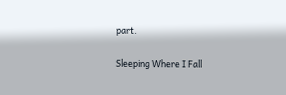part.

Sleeping Where I Fall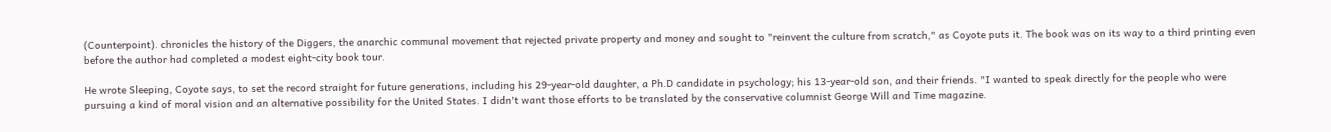(Counterpoint). chronicles the history of the Diggers, the anarchic communal movement that rejected private property and money and sought to "reinvent the culture from scratch," as Coyote puts it. The book was on its way to a third printing even before the author had completed a modest eight-city book tour.

He wrote Sleeping, Coyote says, to set the record straight for future generations, including his 29-year-old daughter, a Ph.D candidate in psychology; his 13-year-old son, and their friends. "I wanted to speak directly for the people who were pursuing a kind of moral vision and an alternative possibility for the United States. I didn't want those efforts to be translated by the conservative columnist George Will and Time magazine.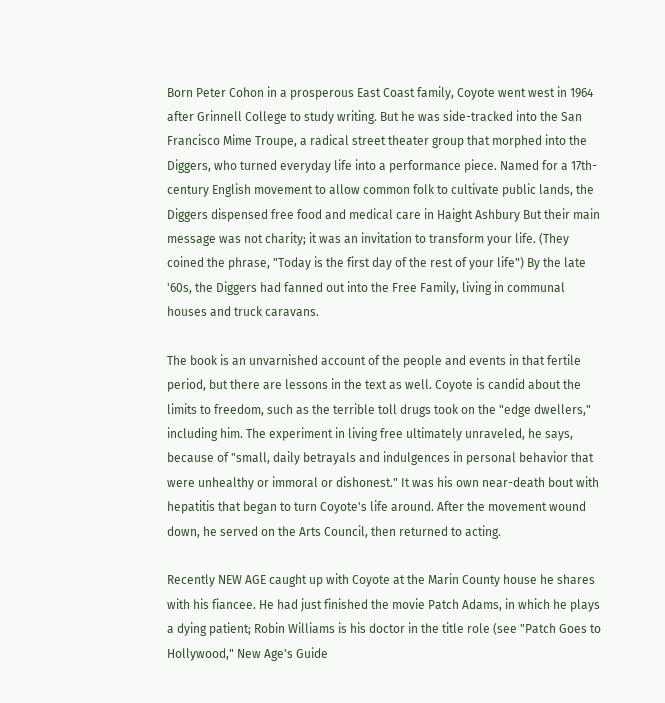Born Peter Cohon in a prosperous East Coast family, Coyote went west in 1964 after Grinnell College to study writing. But he was side-tracked into the San Francisco Mime Troupe, a radical street theater group that morphed into the Diggers, who turned everyday life into a performance piece. Named for a 17th-century English movement to allow common folk to cultivate public lands, the Diggers dispensed free food and medical care in Haight Ashbury But their main message was not charity; it was an invitation to transform your life. (They coined the phrase, "Today is the first day of the rest of your life") By the late '60s, the Diggers had fanned out into the Free Family, living in communal houses and truck caravans.

The book is an unvarnished account of the people and events in that fertile period, but there are lessons in the text as well. Coyote is candid about the limits to freedom, such as the terrible toll drugs took on the "edge dwellers," including him. The experiment in living free ultimately unraveled, he says, because of "small, daily betrayals and indulgences in personal behavior that were unhealthy or immoral or dishonest." It was his own near-death bout with hepatitis that began to turn Coyote's life around. After the movement wound down, he served on the Arts Council, then returned to acting.

Recently NEW AGE caught up with Coyote at the Marin County house he shares with his fiancee. He had just finished the movie Patch Adams, in which he plays a dying patient; Robin Williams is his doctor in the title role (see "Patch Goes to Hollywood," New Age's Guide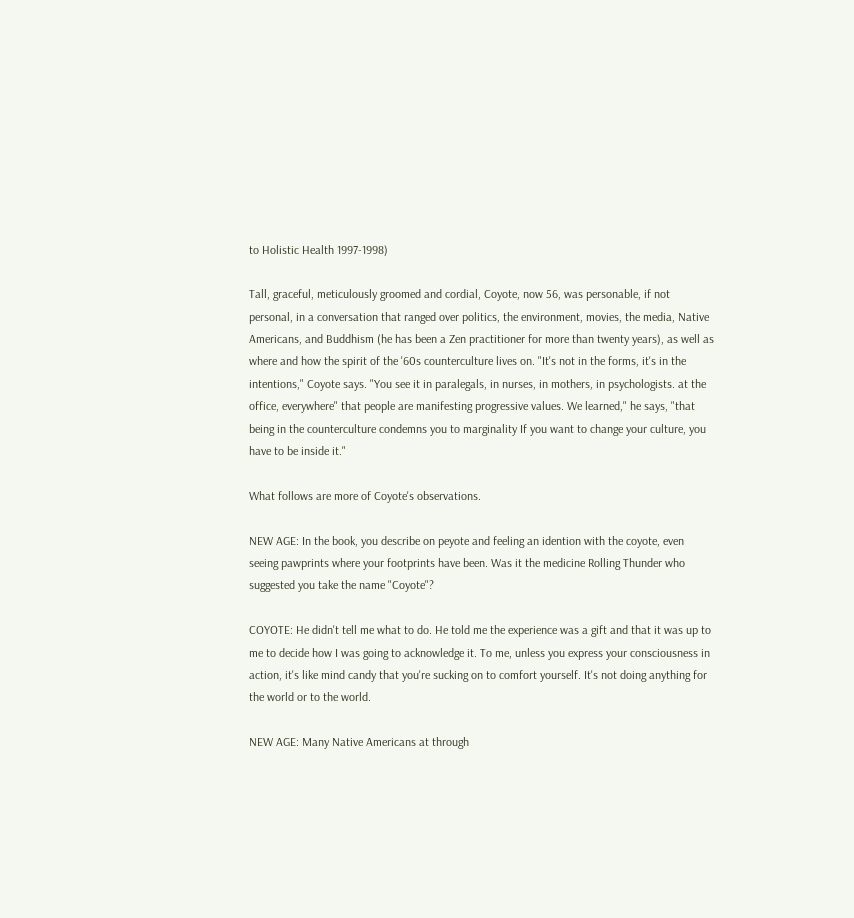to Holistic Health 1997-1998)

Tall, graceful, meticulously groomed and cordial, Coyote, now 56, was personable, if not personal, in a conversation that ranged over politics, the environment, movies, the media, Native Americans, and Buddhism (he has been a Zen practitioner for more than twenty years), as well as where and how the spirit of the '60s counterculture lives on. "It's not in the forms, it's in the intentions," Coyote says. "You see it in paralegals, in nurses, in mothers, in psychologists. at the office, everywhere" that people are manifesting progressive values. We learned," he says, "that being in the counterculture condemns you to marginality If you want to change your culture, you have to be inside it."

What follows are more of Coyote's observations.

NEW AGE: In the book, you describe on peyote and feeling an idention with the coyote, even seeing pawprints where your footprints have been. Was it the medicine Rolling Thunder who suggested you take the name "Coyote"?

COYOTE: He didn't tell me what to do. He told me the experience was a gift and that it was up to me to decide how I was going to acknowledge it. To me, unless you express your consciousness in action, it's like mind candy that you're sucking on to comfort yourself. It's not doing anything for the world or to the world.

NEW AGE: Many Native Americans at through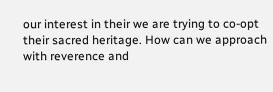our interest in their we are trying to co-opt their sacred heritage. How can we approach with reverence and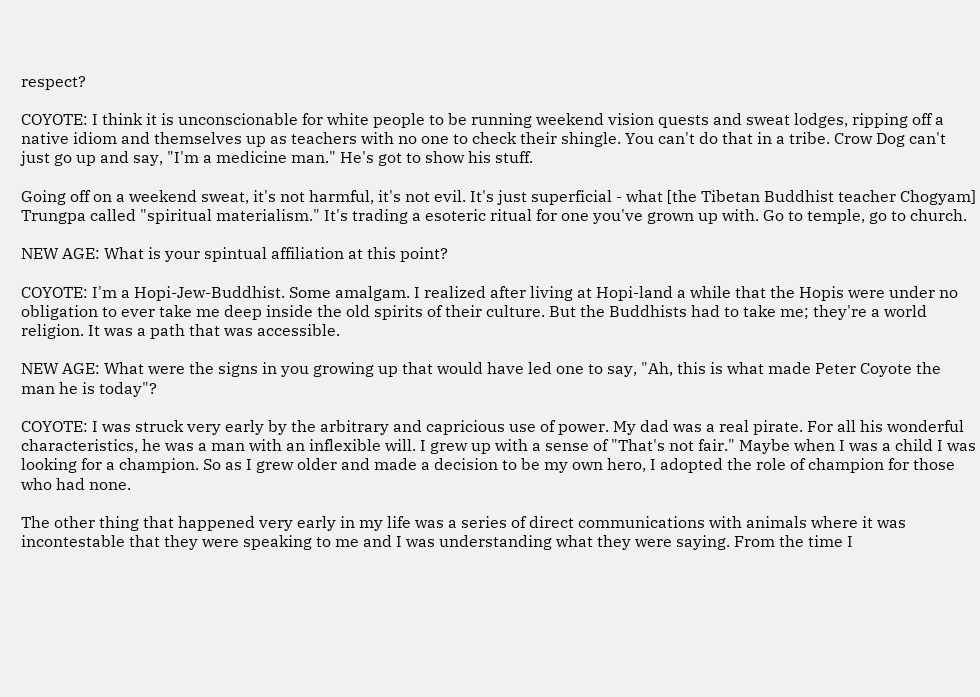respect?

COYOTE: I think it is unconscionable for white people to be running weekend vision quests and sweat lodges, ripping off a native idiom and themselves up as teachers with no one to check their shingle. You can't do that in a tribe. Crow Dog can't just go up and say, "I'm a medicine man." He's got to show his stuff.

Going off on a weekend sweat, it's not harmful, it's not evil. It's just superficial - what [the Tibetan Buddhist teacher Chogyam] Trungpa called "spiritual materialism." It's trading a esoteric ritual for one you've grown up with. Go to temple, go to church.

NEW AGE: What is your spintual affiliation at this point?

COYOTE: I'm a Hopi-Jew-Buddhist. Some amalgam. I realized after living at Hopi-land a while that the Hopis were under no obligation to ever take me deep inside the old spirits of their culture. But the Buddhists had to take me; they're a world religion. It was a path that was accessible.

NEW AGE: What were the signs in you growing up that would have led one to say, "Ah, this is what made Peter Coyote the man he is today"?

COYOTE: I was struck very early by the arbitrary and capricious use of power. My dad was a real pirate. For all his wonderful characteristics, he was a man with an inflexible will. I grew up with a sense of "That's not fair." Maybe when I was a child I was looking for a champion. So as I grew older and made a decision to be my own hero, I adopted the role of champion for those who had none.

The other thing that happened very early in my life was a series of direct communications with animals where it was incontestable that they were speaking to me and I was understanding what they were saying. From the time I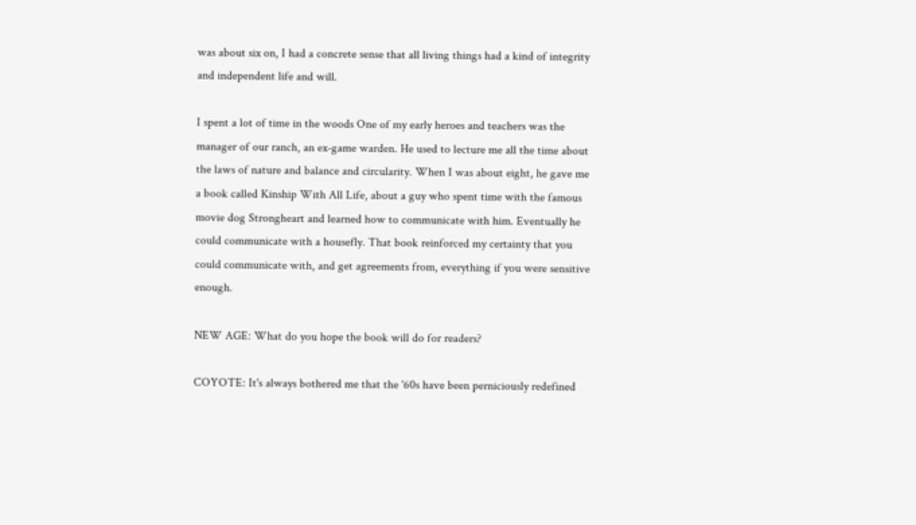was about six on, I had a concrete sense that all living things had a kind of integrity and independent life and will.

I spent a lot of time in the woods One of my early heroes and teachers was the manager of our ranch, an ex-game warden. He used to lecture me all the time about the laws of nature and balance and circularity. When I was about eight, he gave me a book called Kinship With All Life, about a guy who spent time with the famous movie dog Strongheart and learned how to communicate with him. Eventually he could communicate with a housefly. That book reinforced my certainty that you could communicate with, and get agreements from, everything if you were sensitive enough.

NEW AGE: What do you hope the book will do for readers?

COYOTE: It's always bothered me that the '60s have been perniciously redefined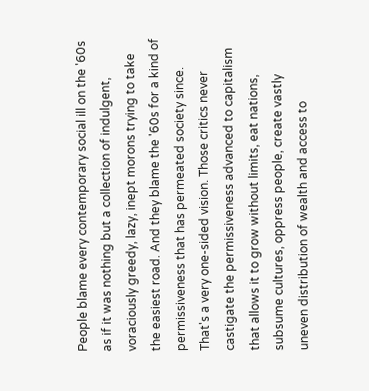People blame every contemporary social ill on the '60s as if it was nothing but a collection of indulgent, voraciously greedy, lazy, inept morons trying to take the easiest road. And they blame the '60s for a kind of permissiveness that has permeated society since. That's a very one-sided vision. Those critics never castigate the permissiveness advanced to capitalism that allows it to grow without limits, eat nations, subsume cultures, oppress people, create vastly uneven distribution of wealth and access to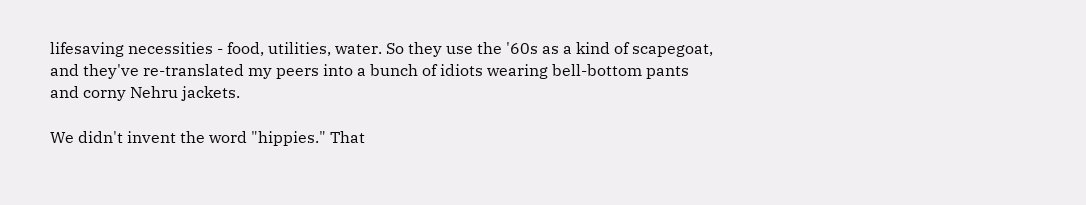lifesaving necessities - food, utilities, water. So they use the '60s as a kind of scapegoat, and they've re-translated my peers into a bunch of idiots wearing bell-bottom pants and corny Nehru jackets.

We didn't invent the word "hippies." That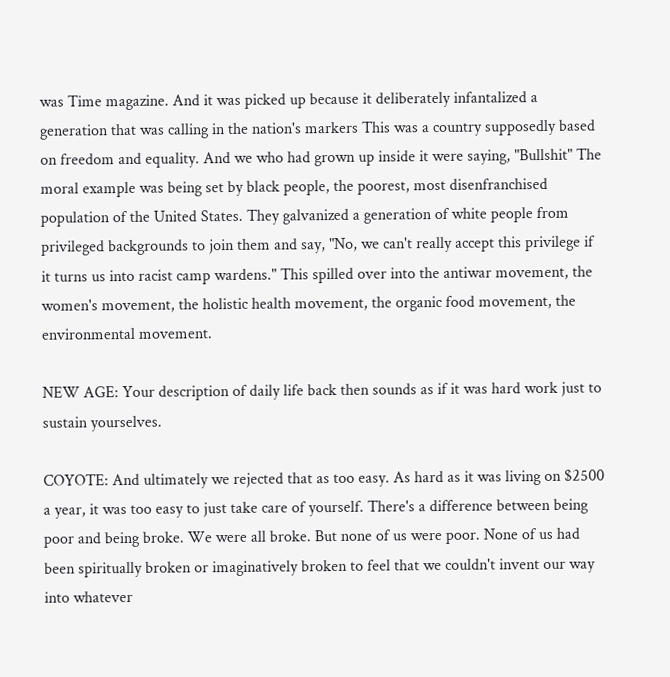was Time magazine. And it was picked up because it deliberately infantalized a generation that was calling in the nation's markers This was a country supposedly based on freedom and equality. And we who had grown up inside it were saying, "Bullshit" The moral example was being set by black people, the poorest, most disenfranchised population of the United States. They galvanized a generation of white people from privileged backgrounds to join them and say, "No, we can't really accept this privilege if it turns us into racist camp wardens." This spilled over into the antiwar movement, the women's movement, the holistic health movement, the organic food movement, the environmental movement.

NEW AGE: Your description of daily life back then sounds as if it was hard work just to sustain yourselves.

COYOTE: And ultimately we rejected that as too easy. As hard as it was living on $2500 a year, it was too easy to just take care of yourself. There's a difference between being poor and being broke. We were all broke. But none of us were poor. None of us had been spiritually broken or imaginatively broken to feel that we couldn't invent our way into whatever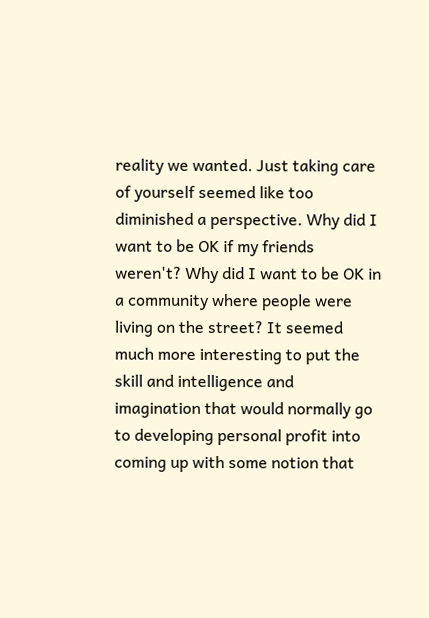reality we wanted. Just taking care of yourself seemed like too diminished a perspective. Why did I want to be OK if my friends weren't? Why did I want to be OK in a community where people were living on the street? It seemed much more interesting to put the skill and intelligence and imagination that would normally go to developing personal profit into coming up with some notion that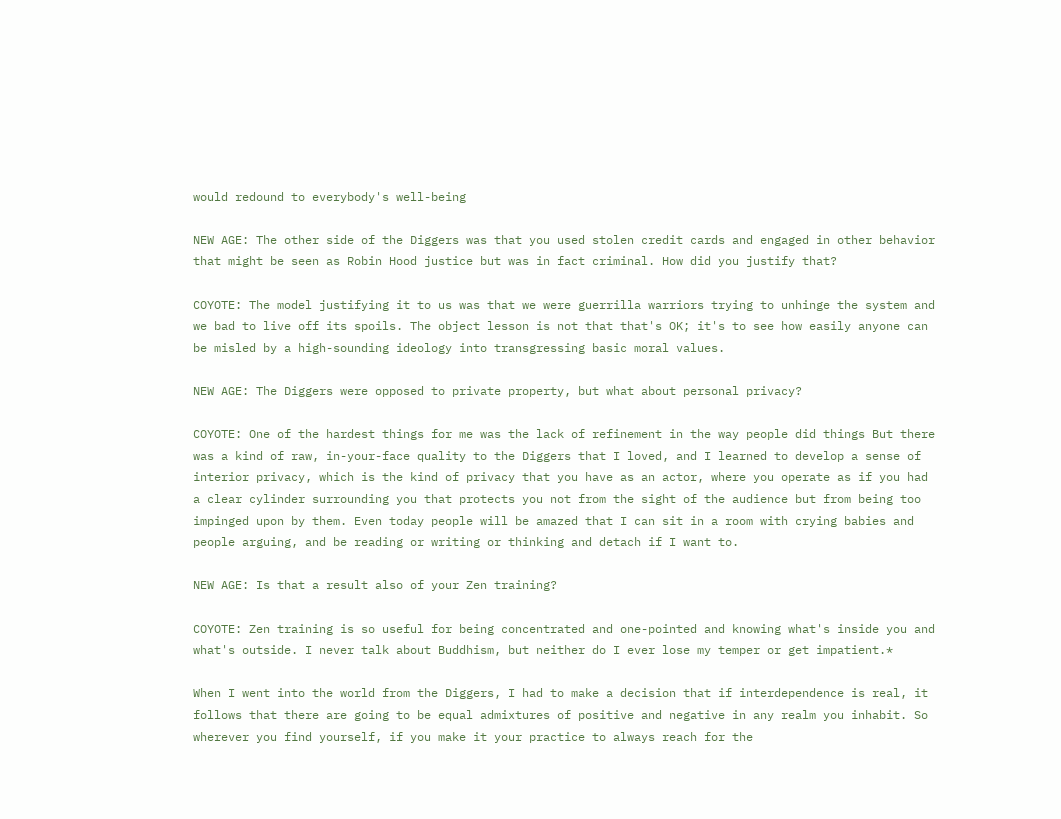would redound to everybody's well-being

NEW AGE: The other side of the Diggers was that you used stolen credit cards and engaged in other behavior that might be seen as Robin Hood justice but was in fact criminal. How did you justify that?

COYOTE: The model justifying it to us was that we were guerrilla warriors trying to unhinge the system and we bad to live off its spoils. The object lesson is not that that's OK; it's to see how easily anyone can be misled by a high-sounding ideology into transgressing basic moral values.

NEW AGE: The Diggers were opposed to private property, but what about personal privacy?

COYOTE: One of the hardest things for me was the lack of refinement in the way people did things But there was a kind of raw, in-your-face quality to the Diggers that I loved, and I learned to develop a sense of interior privacy, which is the kind of privacy that you have as an actor, where you operate as if you had a clear cylinder surrounding you that protects you not from the sight of the audience but from being too impinged upon by them. Even today people will be amazed that I can sit in a room with crying babies and people arguing, and be reading or writing or thinking and detach if I want to.

NEW AGE: Is that a result also of your Zen training?

COYOTE: Zen training is so useful for being concentrated and one-pointed and knowing what's inside you and what's outside. I never talk about Buddhism, but neither do I ever lose my temper or get impatient.*

When I went into the world from the Diggers, I had to make a decision that if interdependence is real, it follows that there are going to be equal admixtures of positive and negative in any realm you inhabit. So wherever you find yourself, if you make it your practice to always reach for the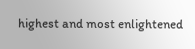highest and most enlightened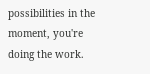possibilities in the moment, you're doing the work.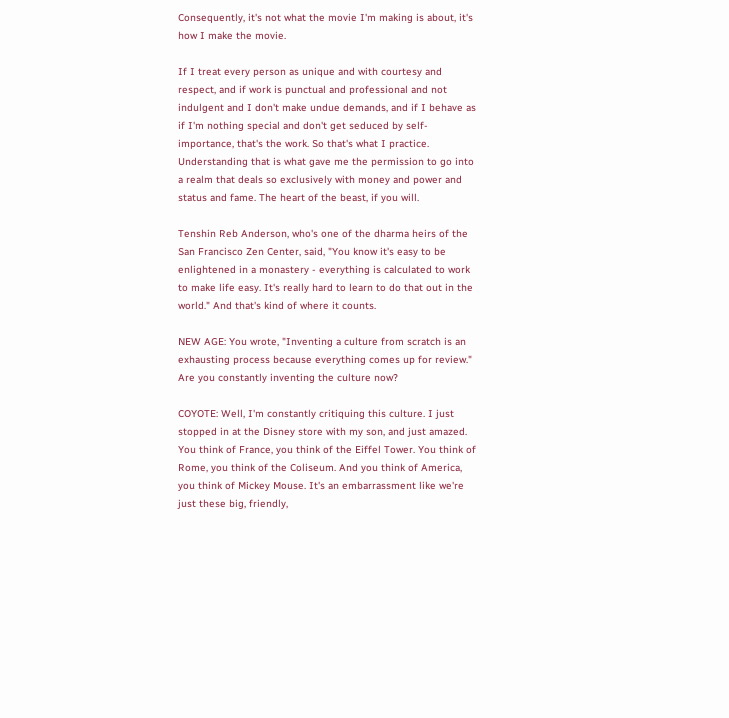Consequently, it's not what the movie I'm making is about, it's how I make the movie.

If I treat every person as unique and with courtesy and respect, and if work is punctual and professional and not indulgent and I don't make undue demands, and if I behave as if I'm nothing special and don't get seduced by self-importance, that's the work. So that's what I practice. Understanding that is what gave me the permission to go into a realm that deals so exclusively with money and power and status and fame. The heart of the beast, if you will.

Tenshin Reb Anderson, who's one of the dharma heirs of the San Francisco Zen Center, said, "You know it's easy to be enlightened in a monastery - everything is calculated to work to make life easy. It's really hard to learn to do that out in the world." And that's kind of where it counts.

NEW AGE: You wrote, "Inventing a culture from scratch is an exhausting process because everything comes up for review." Are you constantly inventing the culture now?

COYOTE: Well, I'm constantly critiquing this culture. I just stopped in at the Disney store with my son, and just amazed. You think of France, you think of the Eiffel Tower. You think of Rome, you think of the Coliseum. And you think of America, you think of Mickey Mouse. It's an embarrassment like we're just these big, friendly,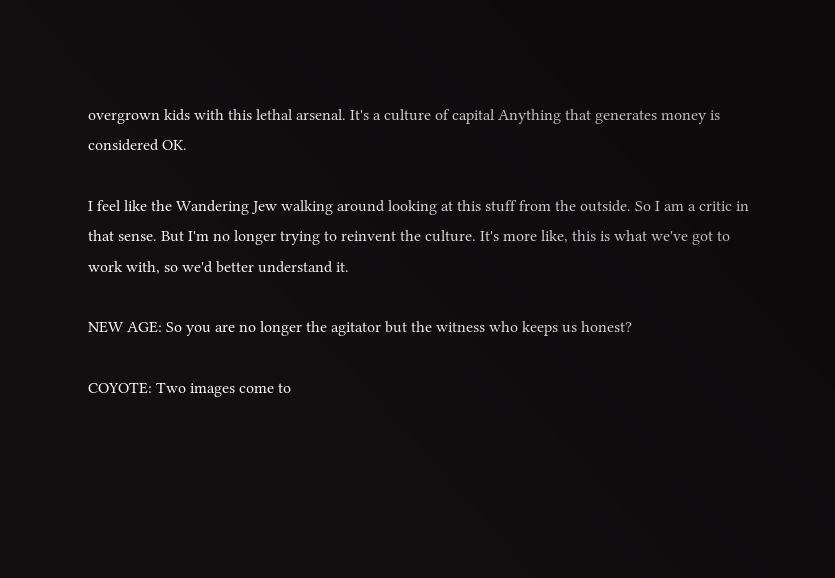overgrown kids with this lethal arsenal. It's a culture of capital Anything that generates money is considered OK.

I feel like the Wandering Jew walking around looking at this stuff from the outside. So I am a critic in that sense. But I'm no longer trying to reinvent the culture. It's more like, this is what we've got to work with, so we'd better understand it.

NEW AGE: So you are no longer the agitator but the witness who keeps us honest?

COYOTE: Two images come to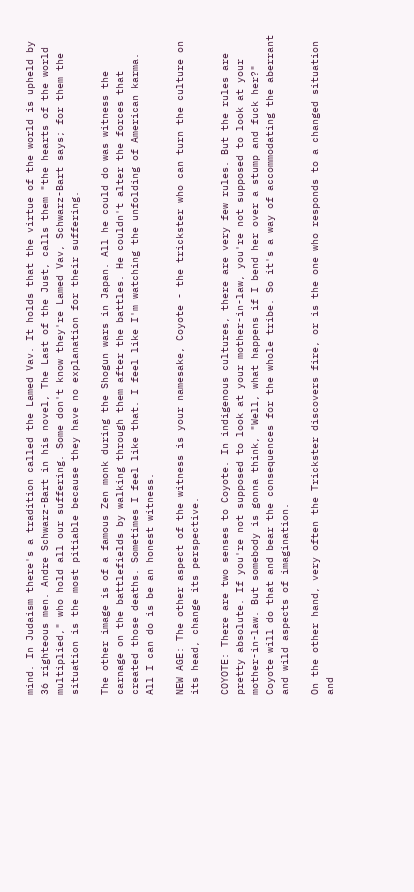mind. In Judaism there's a tradition called the Lamed Vav. It holds that the virtue of the world is upheld by 36 righteous men. Andre Schwarz-Bart in his novel, The Last of the Just, calls them "the hearts of the world multiplied," who hold all our suffering. Some don't know they're Lamed Vav, Schwarz-Bart says; for them the situation is the most pitiable because they have no explanation for their suffering.

The other image is of a famous Zen monk during the Shogun wars in Japan. All he could do was witness the carnage on the battlefields by walking through them after the battles. He couldn't alter the forces that created those deaths. Sometimes I feel like that. I feel like I'm watching the unfolding of American karma. All I can do is be an honest witness.

NEW AGE: The other aspect of the witness is your namesake, Coyote - the trickster who can turn the culture on its head, change its perspective.

COYOTE: There are two senses to Coyote. In indigenous cultures, there are very few rules. But the rules are pretty absolute. If you're not supposed to look at your mother-in-law, you're not supposed to look at your mother-in-law. But somebody is gonna think, "Well, what happens if I bend her over a stump and fuck her?" Coyote will do that and bear the consequences for the whole tribe. So it's a way of accommodating the aberrant and wild aspects of imagination.

On the other hand, very often the Trickster discovers fire, or is the one who responds to a changed situation and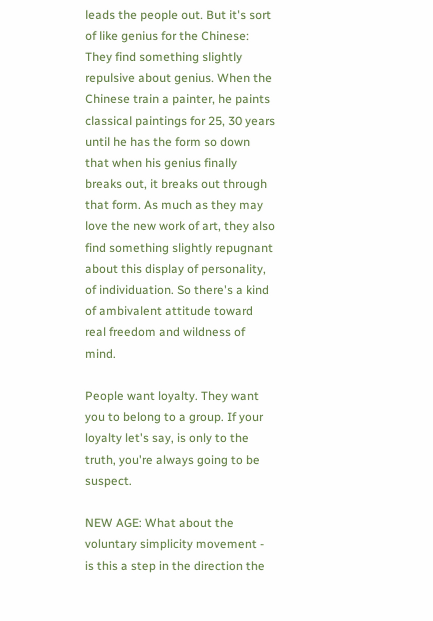leads the people out. But it's sort of like genius for the Chinese: They find something slightly repulsive about genius. When the Chinese train a painter, he paints classical paintings for 25, 30 years until he has the form so down that when his genius finally breaks out, it breaks out through that form. As much as they may love the new work of art, they also find something slightly repugnant about this display of personality, of individuation. So there's a kind of ambivalent attitude toward real freedom and wildness of mind.

People want loyalty. They want you to belong to a group. If your loyalty let's say, is only to the truth, you're always going to be suspect.

NEW AGE: What about the voluntary simplicity movement - is this a step in the direction the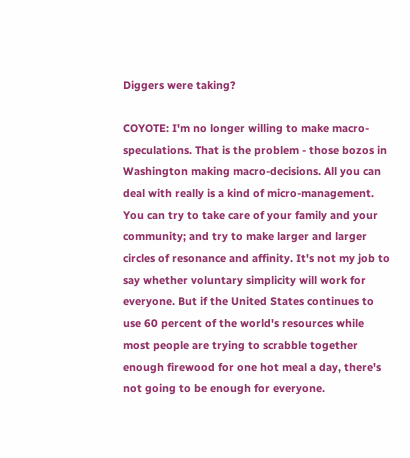Diggers were taking?

COYOTE: I'm no longer willing to make macro-speculations. That is the problem - those bozos in Washington making macro-decisions. All you can deal with really is a kind of micro-management. You can try to take care of your family and your community; and try to make larger and larger circles of resonance and affinity. It's not my job to say whether voluntary simplicity will work for everyone. But if the United States continues to use 60 percent of the world's resources while most people are trying to scrabble together enough firewood for one hot meal a day, there's not going to be enough for everyone.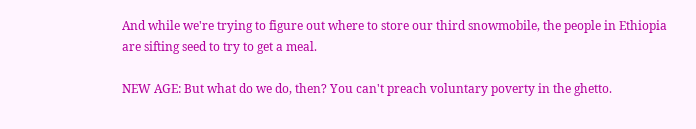And while we're trying to figure out where to store our third snowmobile, the people in Ethiopia are sifting seed to try to get a meal.

NEW AGE: But what do we do, then? You can't preach voluntary poverty in the ghetto.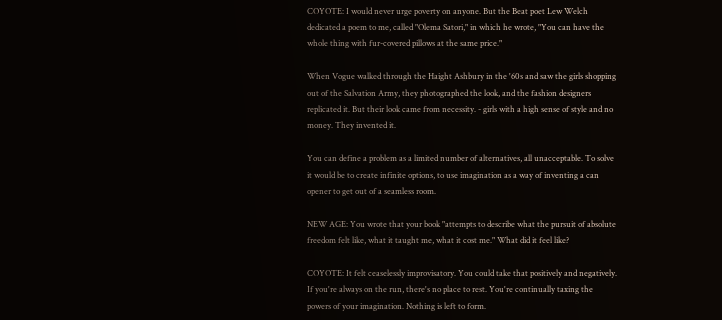COYOTE: I would never urge poverty on anyone. But the Beat poet Lew Welch dedicated a poem to me, called "Olema Satori," in which he wrote, "You can have the whole thing with fur-covered pillows at the same price."

When Vogue walked through the Haight Ashbury in the '60s and saw the girls shopping out of the Salvation Army, they photographed the look, and the fashion designers replicated it. But their look came from necessity. - girls with a high sense of style and no money. They invented it.

You can define a problem as a limited number of alternatives, all unacceptable. To solve it would be to create infinite options, to use imagination as a way of inventing a can opener to get out of a seamless room.

NEW AGE: You wrote that your book "attempts to describe what the pursuit of absolute freedom felt like, what it taught me, what it cost me." What did it feel like?

COYOTE: It felt ceaselessly improvisatory. You could take that positively and negatively. If you're always on the run, there's no place to rest. You're continually taxing the powers of your imagination. Nothing is left to form.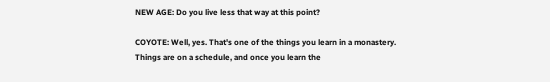NEW AGE: Do you live less that way at this point?

COYOTE: Well, yes. That's one of the things you learn in a monastery. Things are on a schedule, and once you learn the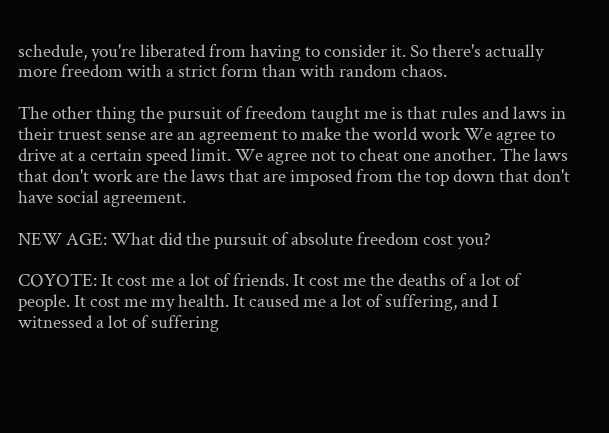schedule, you're liberated from having to consider it. So there's actually more freedom with a strict form than with random chaos.

The other thing the pursuit of freedom taught me is that rules and laws in their truest sense are an agreement to make the world work We agree to drive at a certain speed limit. We agree not to cheat one another. The laws that don't work are the laws that are imposed from the top down that don't have social agreement.

NEW AGE: What did the pursuit of absolute freedom cost you?

COYOTE: It cost me a lot of friends. It cost me the deaths of a lot of people. It cost me my health. It caused me a lot of suffering, and I witnessed a lot of suffering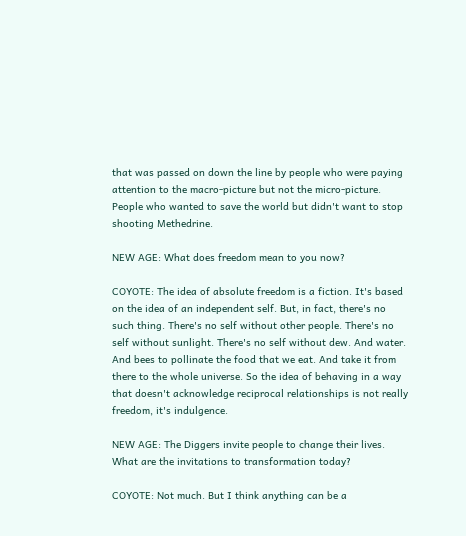that was passed on down the line by people who were paying attention to the macro-picture but not the micro-picture. People who wanted to save the world but didn't want to stop shooting Methedrine.

NEW AGE: What does freedom mean to you now?

COYOTE: The idea of absolute freedom is a fiction. It's based on the idea of an independent self. But, in fact, there's no such thing. There's no self without other people. There's no self without sunlight. There's no self without dew. And water. And bees to pollinate the food that we eat. And take it from there to the whole universe. So the idea of behaving in a way that doesn't acknowledge reciprocal relationships is not really freedom, it's indulgence.

NEW AGE: The Diggers invite people to change their lives. What are the invitations to transformation today?

COYOTE: Not much. But I think anything can be a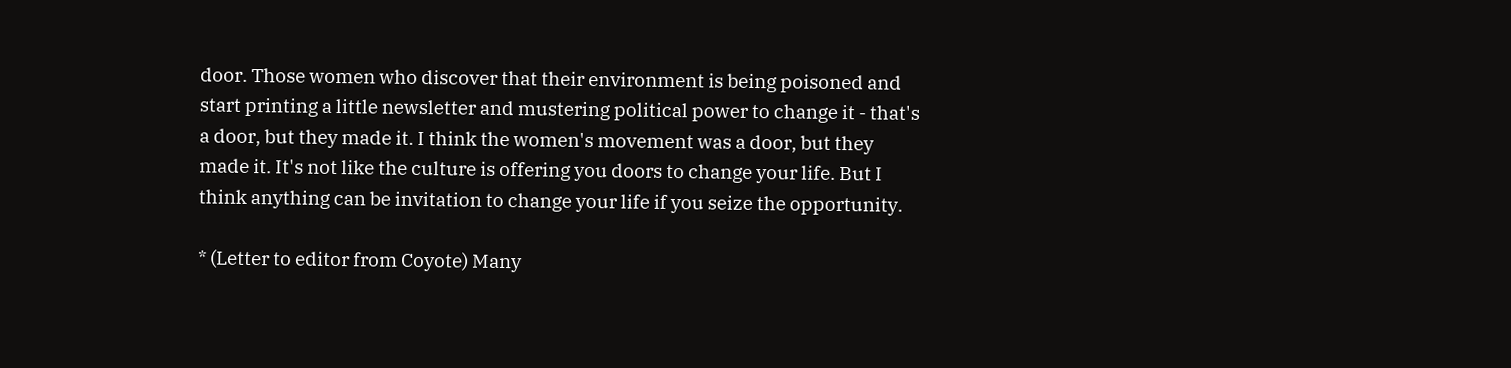door. Those women who discover that their environment is being poisoned and start printing a little newsletter and mustering political power to change it - that's a door, but they made it. I think the women's movement was a door, but they made it. It's not like the culture is offering you doors to change your life. But I think anything can be invitation to change your life if you seize the opportunity.

* (Letter to editor from Coyote) Many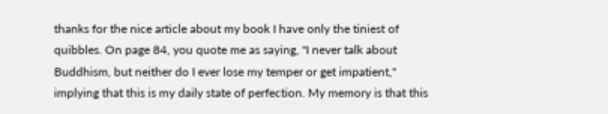thanks for the nice article about my book I have only the tiniest of quibbles. On page 84, you quote me as saying, "I never talk about Buddhism, but neither do I ever lose my temper or get impatient," implying that this is my daily state of perfection. My memory is that this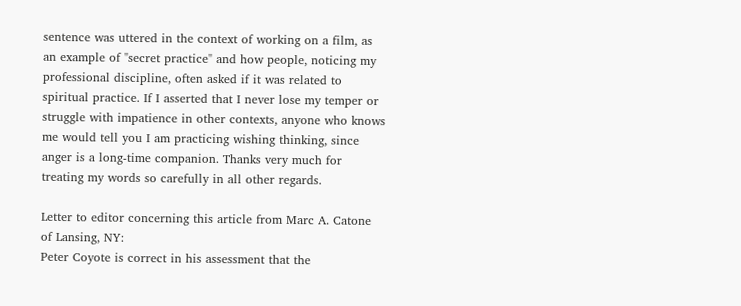sentence was uttered in the context of working on a film, as an example of "secret practice" and how people, noticing my professional discipline, often asked if it was related to spiritual practice. If I asserted that I never lose my temper or struggle with impatience in other contexts, anyone who knows me would tell you I am practicing wishing thinking, since anger is a long-time companion. Thanks very much for treating my words so carefully in all other regards.

Letter to editor concerning this article from Marc A. Catone of Lansing, NY:
Peter Coyote is correct in his assessment that the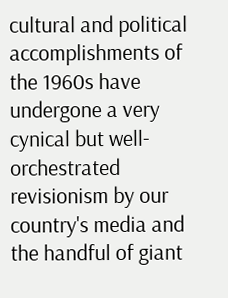cultural and political accomplishments of the 1960s have undergone a very cynical but well-orchestrated revisionism by our country's media and the handful of giant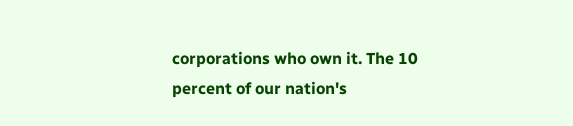corporations who own it. The 10 percent of our nation's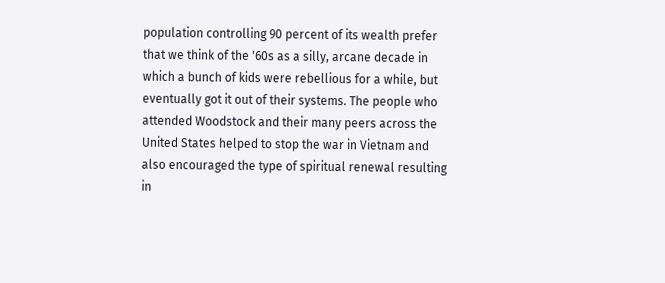population controlling 90 percent of its wealth prefer that we think of the '60s as a silly, arcane decade in which a bunch of kids were rebellious for a while, but eventually got it out of their systems. The people who attended Woodstock and their many peers across the United States helped to stop the war in Vietnam and also encouraged the type of spiritual renewal resulting in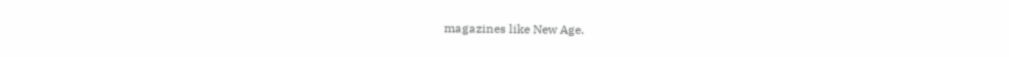magazines like New Age.